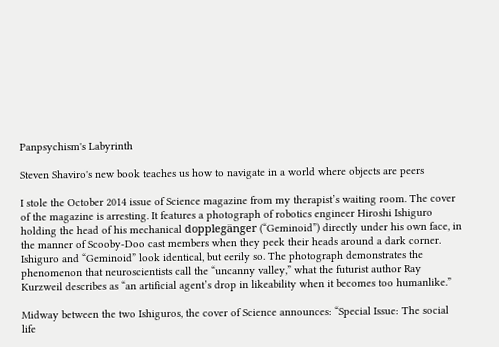Panpsychism's Labyrinth

Steven Shaviro's new book teaches us how to navigate in a world where objects are peers

I stole the October 2014 issue of Science magazine from my therapist’s waiting room. The cover of the magazine is arresting. It features a photograph of robotics engineer Hiroshi Ishiguro holding the head of his mechanical dopplegänger (“Geminoid”) directly under his own face, in the manner of Scooby-Doo cast members when they peek their heads around a dark corner. Ishiguro and “Geminoid” look identical, but eerily so. The photograph demonstrates the phenomenon that neuroscientists call the “uncanny valley,” what the futurist author Ray Kurzweil describes as “an artificial agent’s drop in likeability when it becomes too humanlike.”

Midway between the two Ishiguros, the cover of Science announces: “Special Issue: The social life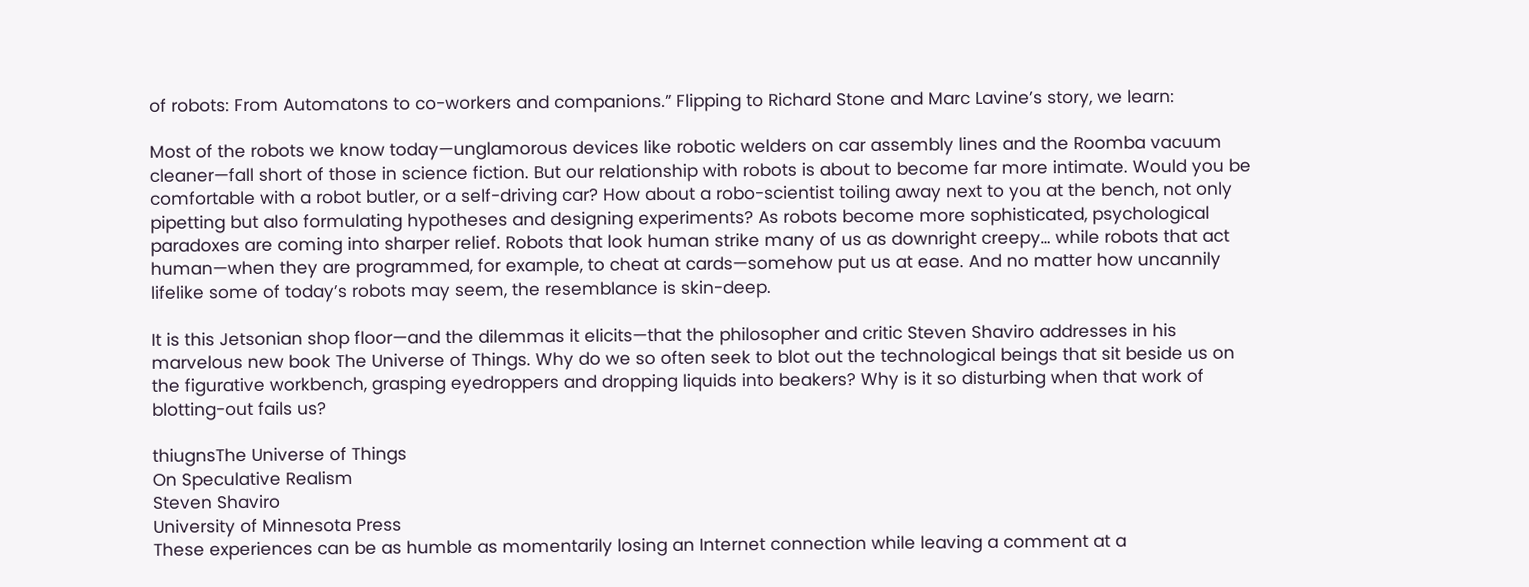of robots: From Automatons to co-workers and companions.” Flipping to Richard Stone and Marc Lavine’s story, we learn:

Most of the robots we know today—unglamorous devices like robotic welders on car assembly lines and the Roomba vacuum cleaner—fall short of those in science fiction. But our relationship with robots is about to become far more intimate. Would you be comfortable with a robot butler, or a self-driving car? How about a robo-scientist toiling away next to you at the bench, not only pipetting but also formulating hypotheses and designing experiments? As robots become more sophisticated, psychological paradoxes are coming into sharper relief. Robots that look human strike many of us as downright creepy… while robots that act human—when they are programmed, for example, to cheat at cards—somehow put us at ease. And no matter how uncannily lifelike some of today’s robots may seem, the resemblance is skin-deep.

It is this Jetsonian shop floor—and the dilemmas it elicits—that the philosopher and critic Steven Shaviro addresses in his marvelous new book The Universe of Things. Why do we so often seek to blot out the technological beings that sit beside us on the figurative workbench, grasping eyedroppers and dropping liquids into beakers? Why is it so disturbing when that work of blotting-out fails us?

thiugnsThe Universe of Things
On Speculative Realism
Steven Shaviro
University of Minnesota Press
These experiences can be as humble as momentarily losing an Internet connection while leaving a comment at a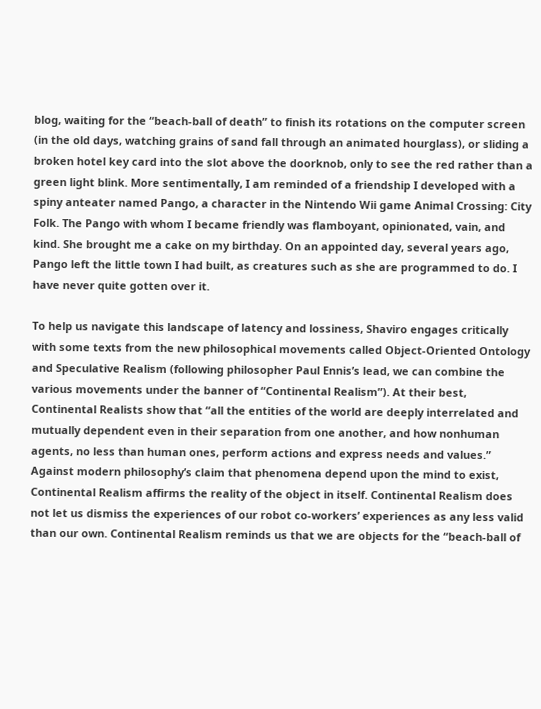blog, waiting for the “beach-ball of death” to finish its rotations on the computer screen (in the old days, watching grains of sand fall through an animated hourglass), or sliding a broken hotel key card into the slot above the doorknob, only to see the red rather than a green light blink. More sentimentally, I am reminded of a friendship I developed with a spiny anteater named Pango, a character in the Nintendo Wii game Animal Crossing: City Folk. The Pango with whom I became friendly was flamboyant, opinionated, vain, and kind. She brought me a cake on my birthday. On an appointed day, several years ago, Pango left the little town I had built, as creatures such as she are programmed to do. I have never quite gotten over it.

To help us navigate this landscape of latency and lossiness, Shaviro engages critically with some texts from the new philosophical movements called Object-Oriented Ontology and Speculative Realism (following philosopher Paul Ennis’s lead, we can combine the various movements under the banner of “Continental Realism”). At their best, Continental Realists show that “all the entities of the world are deeply interrelated and mutually dependent even in their separation from one another, and how nonhuman agents, no less than human ones, perform actions and express needs and values.” Against modern philosophy’s claim that phenomena depend upon the mind to exist, Continental Realism affirms the reality of the object in itself. Continental Realism does not let us dismiss the experiences of our robot co-workers’ experiences as any less valid than our own. Continental Realism reminds us that we are objects for the “beach-ball of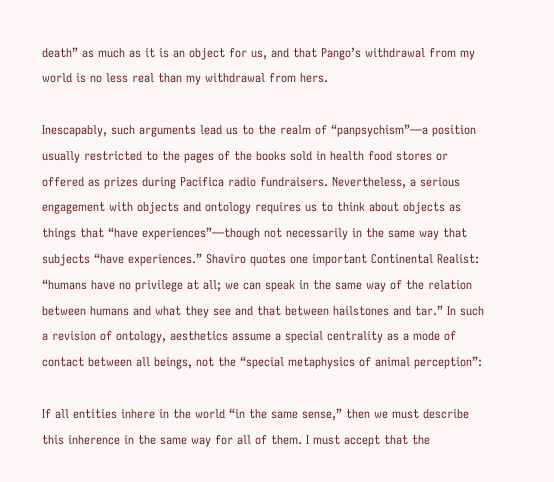death” as much as it is an object for us, and that Pango’s withdrawal from my world is no less real than my withdrawal from hers.

Inescapably, such arguments lead us to the realm of “panpsychism”—a position usually restricted to the pages of the books sold in health food stores or offered as prizes during Pacifica radio fundraisers. Nevertheless, a serious engagement with objects and ontology requires us to think about objects as things that “have experiences”—though not necessarily in the same way that subjects “have experiences.” Shaviro quotes one important Continental Realist: “humans have no privilege at all; we can speak in the same way of the relation between humans and what they see and that between hailstones and tar.” In such a revision of ontology, aesthetics assume a special centrality as a mode of contact between all beings, not the “special metaphysics of animal perception”:

If all entities inhere in the world “in the same sense,” then we must describe this inherence in the same way for all of them. I must accept that the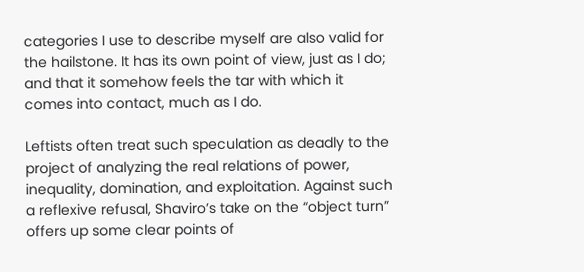categories I use to describe myself are also valid for the hailstone. It has its own point of view, just as I do; and that it somehow feels the tar with which it comes into contact, much as I do.

Leftists often treat such speculation as deadly to the project of analyzing the real relations of power, inequality, domination, and exploitation. Against such a reflexive refusal, Shaviro’s take on the “object turn” offers up some clear points of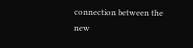connection between the new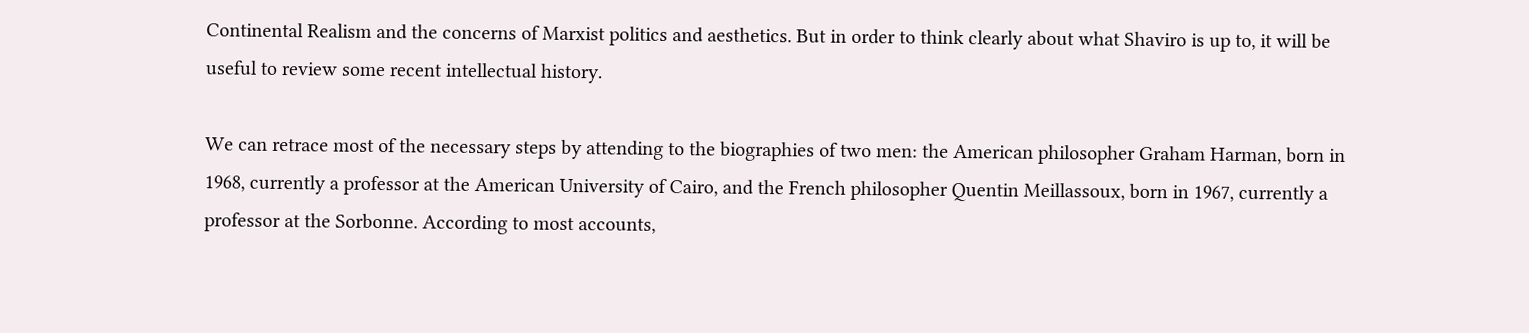Continental Realism and the concerns of Marxist politics and aesthetics. But in order to think clearly about what Shaviro is up to, it will be useful to review some recent intellectual history.

We can retrace most of the necessary steps by attending to the biographies of two men: the American philosopher Graham Harman, born in 1968, currently a professor at the American University of Cairo, and the French philosopher Quentin Meillassoux, born in 1967, currently a professor at the Sorbonne. According to most accounts,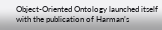Object-Oriented Ontology launched itself with the publication of Harman’s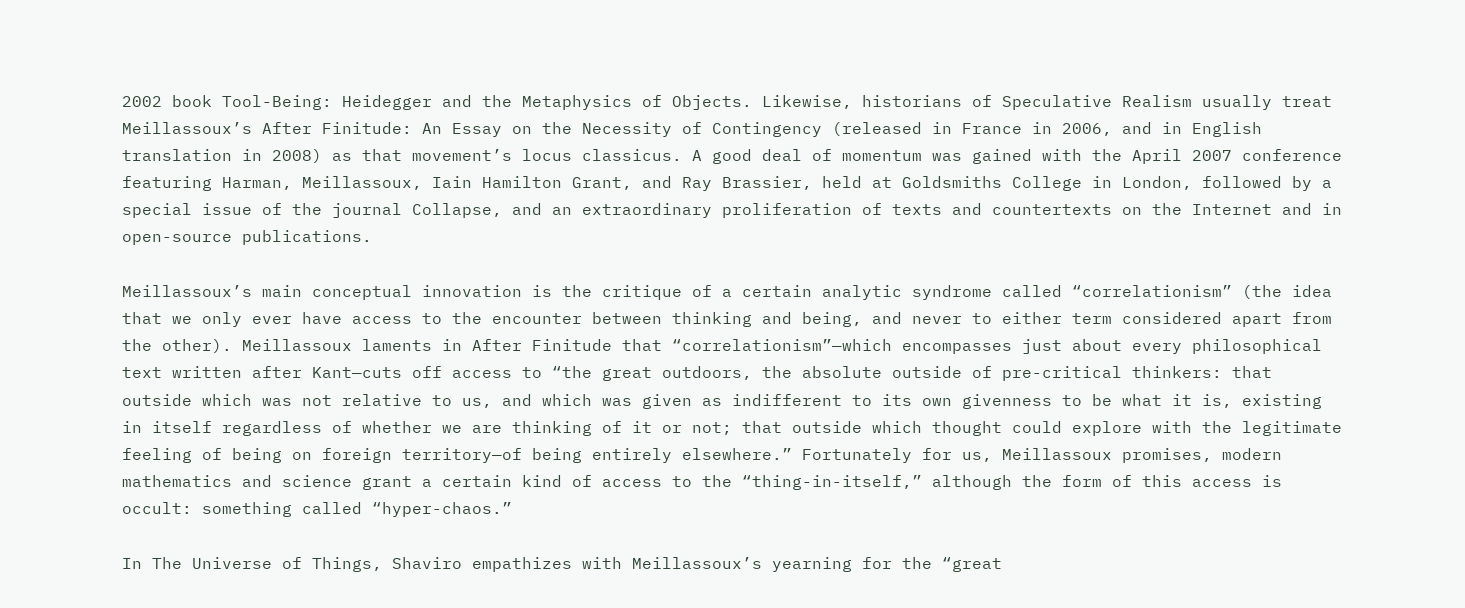2002 book Tool-Being: Heidegger and the Metaphysics of Objects. Likewise, historians of Speculative Realism usually treat Meillassoux’s After Finitude: An Essay on the Necessity of Contingency (released in France in 2006, and in English translation in 2008) as that movement’s locus classicus. A good deal of momentum was gained with the April 2007 conference featuring Harman, Meillassoux, Iain Hamilton Grant, and Ray Brassier, held at Goldsmiths College in London, followed by a special issue of the journal Collapse, and an extraordinary proliferation of texts and countertexts on the Internet and in open-source publications.

Meillassoux’s main conceptual innovation is the critique of a certain analytic syndrome called “correlationism” (the idea that we only ever have access to the encounter between thinking and being, and never to either term considered apart from the other). Meillassoux laments in After Finitude that “correlationism”—which encompasses just about every philosophical text written after Kant—cuts off access to “the great outdoors, the absolute outside of pre-critical thinkers: that outside which was not relative to us, and which was given as indifferent to its own givenness to be what it is, existing in itself regardless of whether we are thinking of it or not; that outside which thought could explore with the legitimate feeling of being on foreign territory—of being entirely elsewhere.” Fortunately for us, Meillassoux promises, modern mathematics and science grant a certain kind of access to the “thing-in-itself,” although the form of this access is occult: something called “hyper-chaos.”

In The Universe of Things, Shaviro empathizes with Meillassoux’s yearning for the “great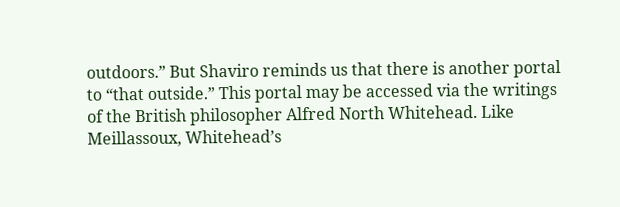outdoors.” But Shaviro reminds us that there is another portal to “that outside.” This portal may be accessed via the writings of the British philosopher Alfred North Whitehead. Like Meillassoux, Whitehead’s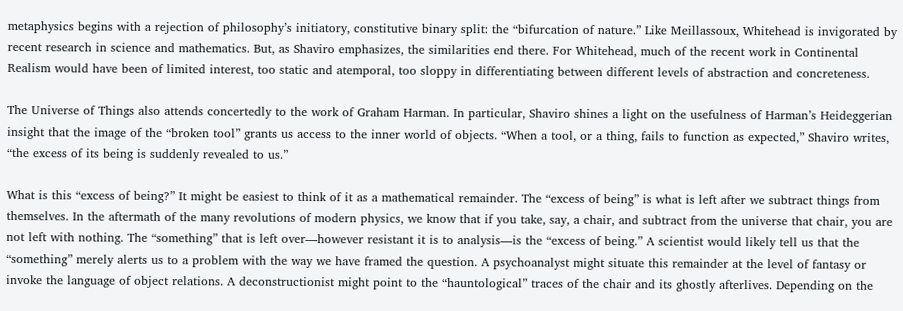metaphysics begins with a rejection of philosophy’s initiatory, constitutive binary split: the “bifurcation of nature.” Like Meillassoux, Whitehead is invigorated by recent research in science and mathematics. But, as Shaviro emphasizes, the similarities end there. For Whitehead, much of the recent work in Continental Realism would have been of limited interest, too static and atemporal, too sloppy in differentiating between different levels of abstraction and concreteness.

The Universe of Things also attends concertedly to the work of Graham Harman. In particular, Shaviro shines a light on the usefulness of Harman’s Heideggerian insight that the image of the “broken tool” grants us access to the inner world of objects. “When a tool, or a thing, fails to function as expected,” Shaviro writes, “the excess of its being is suddenly revealed to us.”

What is this “excess of being?” It might be easiest to think of it as a mathematical remainder. The “excess of being” is what is left after we subtract things from themselves. In the aftermath of the many revolutions of modern physics, we know that if you take, say, a chair, and subtract from the universe that chair, you are not left with nothing. The “something” that is left over—however resistant it is to analysis—is the “excess of being.” A scientist would likely tell us that the “something” merely alerts us to a problem with the way we have framed the question. A psychoanalyst might situate this remainder at the level of fantasy or invoke the language of object relations. A deconstructionist might point to the “hauntological” traces of the chair and its ghostly afterlives. Depending on the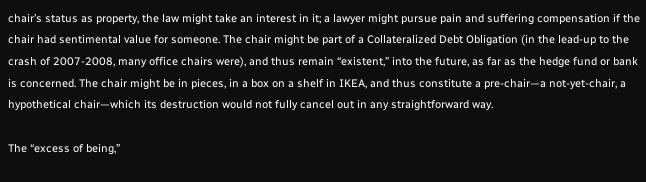chair’s status as property, the law might take an interest in it; a lawyer might pursue pain and suffering compensation if the chair had sentimental value for someone. The chair might be part of a Collateralized Debt Obligation (in the lead-up to the crash of 2007-2008, many office chairs were), and thus remain “existent,” into the future, as far as the hedge fund or bank is concerned. The chair might be in pieces, in a box on a shelf in IKEA, and thus constitute a pre-chair—a not-yet-chair, a hypothetical chair—which its destruction would not fully cancel out in any straightforward way.

The “excess of being,”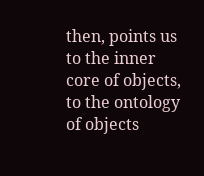then, points us to the inner core of objects, to the ontology of objects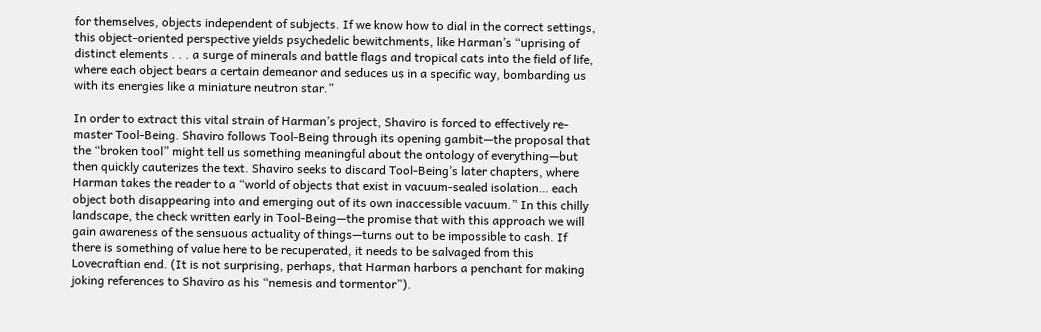for themselves, objects independent of subjects. If we know how to dial in the correct settings, this object-oriented perspective yields psychedelic bewitchments, like Harman’s “uprising of distinct elements . . . a surge of minerals and battle flags and tropical cats into the field of life, where each object bears a certain demeanor and seduces us in a specific way, bombarding us with its energies like a miniature neutron star.”

In order to extract this vital strain of Harman’s project, Shaviro is forced to effectively re-master Tool-Being. Shaviro follows Tool-Being through its opening gambit—the proposal that the “broken tool” might tell us something meaningful about the ontology of everything—but then quickly cauterizes the text. Shaviro seeks to discard Tool-Being’s later chapters, where Harman takes the reader to a “world of objects that exist in vacuum-sealed isolation… each object both disappearing into and emerging out of its own inaccessible vacuum.” In this chilly landscape, the check written early in Tool-Being—the promise that with this approach we will gain awareness of the sensuous actuality of things—turns out to be impossible to cash. If there is something of value here to be recuperated, it needs to be salvaged from this Lovecraftian end. (It is not surprising, perhaps, that Harman harbors a penchant for making joking references to Shaviro as his “nemesis and tormentor”).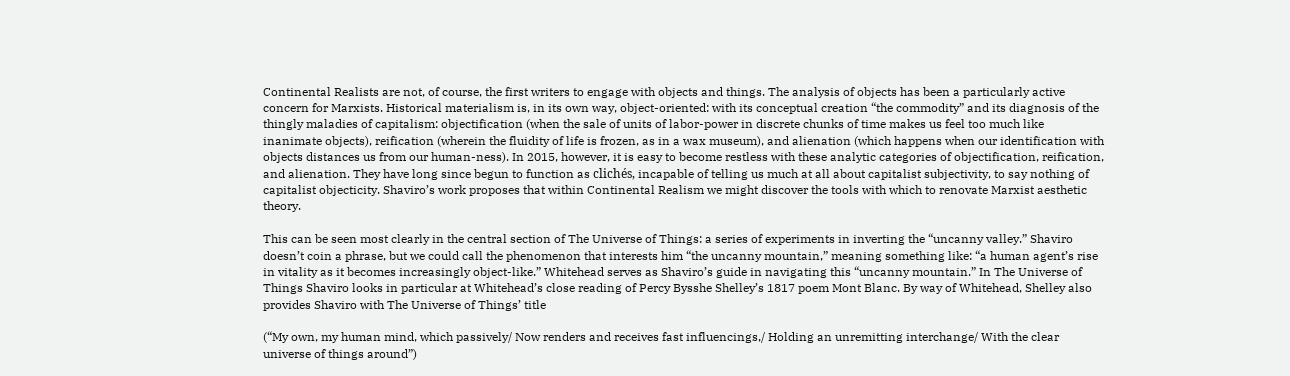Continental Realists are not, of course, the first writers to engage with objects and things. The analysis of objects has been a particularly active concern for Marxists. Historical materialism is, in its own way, object-oriented: with its conceptual creation “the commodity” and its diagnosis of the thingly maladies of capitalism: objectification (when the sale of units of labor-power in discrete chunks of time makes us feel too much like inanimate objects), reification (wherein the fluidity of life is frozen, as in a wax museum), and alienation (which happens when our identification with objects distances us from our human-ness). In 2015, however, it is easy to become restless with these analytic categories of objectification, reification, and alienation. They have long since begun to function as clichés, incapable of telling us much at all about capitalist subjectivity, to say nothing of capitalist objecticity. Shaviro’s work proposes that within Continental Realism we might discover the tools with which to renovate Marxist aesthetic theory.

This can be seen most clearly in the central section of The Universe of Things: a series of experiments in inverting the “uncanny valley.” Shaviro doesn’t coin a phrase, but we could call the phenomenon that interests him “the uncanny mountain,” meaning something like: “a human agent’s rise in vitality as it becomes increasingly object-like.” Whitehead serves as Shaviro’s guide in navigating this “uncanny mountain.” In The Universe of Things Shaviro looks in particular at Whitehead’s close reading of Percy Bysshe Shelley’s 1817 poem Mont Blanc. By way of Whitehead, Shelley also provides Shaviro with The Universe of Things’ title

(“My own, my human mind, which passively/ Now renders and receives fast influencings,/ Holding an unremitting interchange/ With the clear universe of things around”)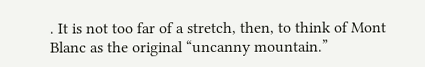. It is not too far of a stretch, then, to think of Mont Blanc as the original “uncanny mountain.”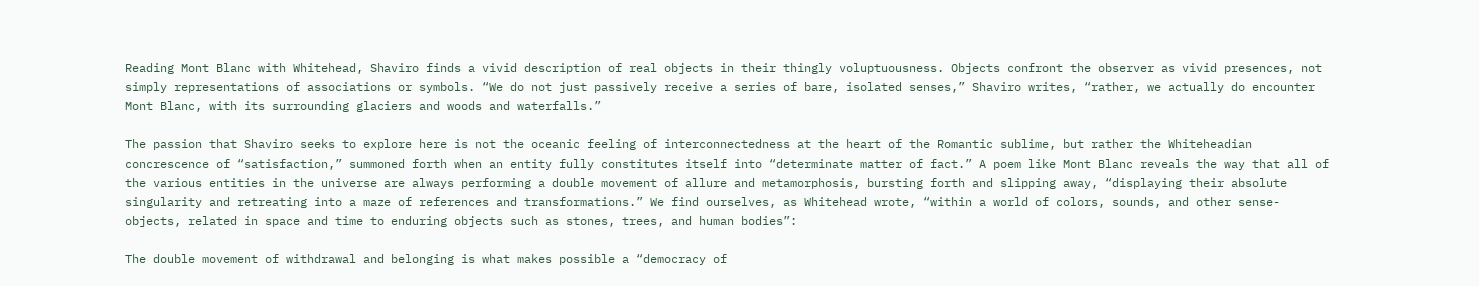Reading Mont Blanc with Whitehead, Shaviro finds a vivid description of real objects in their thingly voluptuousness. Objects confront the observer as vivid presences, not simply representations of associations or symbols. “We do not just passively receive a series of bare, isolated senses,” Shaviro writes, “rather, we actually do encounter Mont Blanc, with its surrounding glaciers and woods and waterfalls.”

The passion that Shaviro seeks to explore here is not the oceanic feeling of interconnectedness at the heart of the Romantic sublime, but rather the Whiteheadian concrescence of “satisfaction,” summoned forth when an entity fully constitutes itself into “determinate matter of fact.” A poem like Mont Blanc reveals the way that all of the various entities in the universe are always performing a double movement of allure and metamorphosis, bursting forth and slipping away, “displaying their absolute singularity and retreating into a maze of references and transformations.” We find ourselves, as Whitehead wrote, “within a world of colors, sounds, and other sense-objects, related in space and time to enduring objects such as stones, trees, and human bodies”:

The double movement of withdrawal and belonging is what makes possible a “democracy of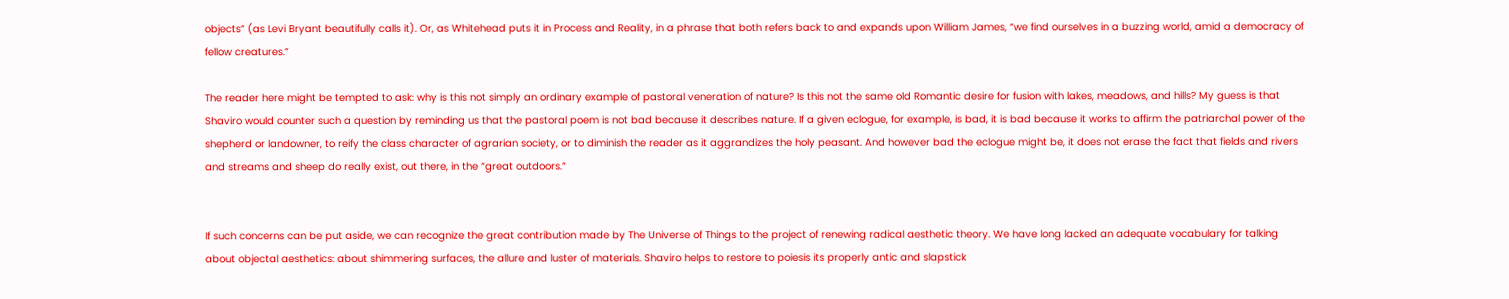objects” (as Levi Bryant beautifully calls it). Or, as Whitehead puts it in Process and Reality, in a phrase that both refers back to and expands upon William James, “we find ourselves in a buzzing world, amid a democracy of fellow creatures.”

The reader here might be tempted to ask: why is this not simply an ordinary example of pastoral veneration of nature? Is this not the same old Romantic desire for fusion with lakes, meadows, and hills? My guess is that Shaviro would counter such a question by reminding us that the pastoral poem is not bad because it describes nature. If a given eclogue, for example, is bad, it is bad because it works to affirm the patriarchal power of the shepherd or landowner, to reify the class character of agrarian society, or to diminish the reader as it aggrandizes the holy peasant. And however bad the eclogue might be, it does not erase the fact that fields and rivers and streams and sheep do really exist, out there, in the “great outdoors.”


If such concerns can be put aside, we can recognize the great contribution made by The Universe of Things to the project of renewing radical aesthetic theory. We have long lacked an adequate vocabulary for talking about objectal aesthetics: about shimmering surfaces, the allure and luster of materials. Shaviro helps to restore to poiesis its properly antic and slapstick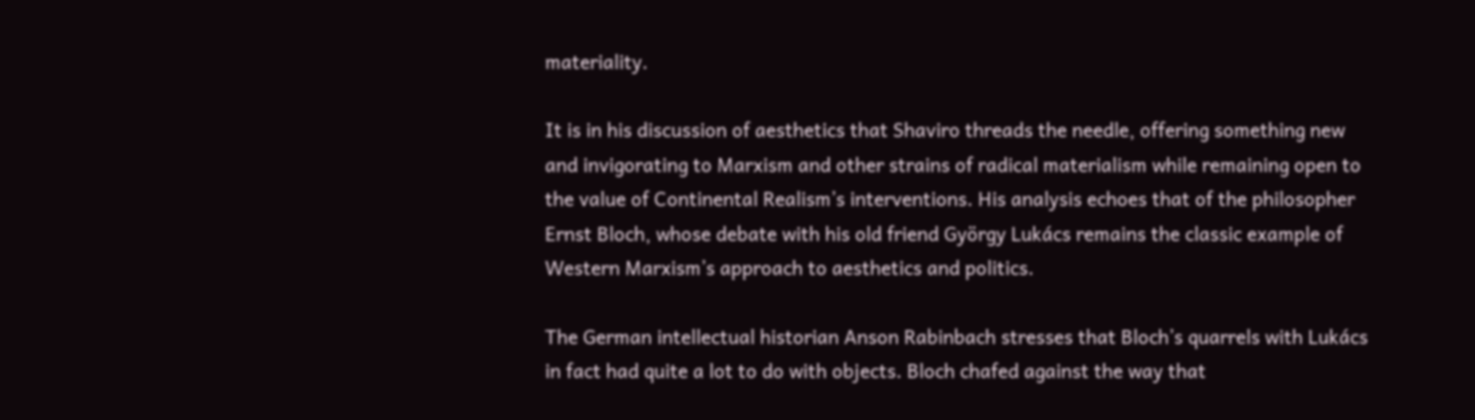materiality.

It is in his discussion of aesthetics that Shaviro threads the needle, offering something new and invigorating to Marxism and other strains of radical materialism while remaining open to the value of Continental Realism’s interventions. His analysis echoes that of the philosopher Ernst Bloch, whose debate with his old friend György Lukács remains the classic example of Western Marxism’s approach to aesthetics and politics.

The German intellectual historian Anson Rabinbach stresses that Bloch’s quarrels with Lukács in fact had quite a lot to do with objects. Bloch chafed against the way that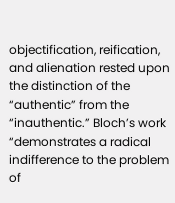objectification, reification, and alienation rested upon the distinction of the “authentic” from the “inauthentic.” Bloch’s work “demonstrates a radical indifference to the problem of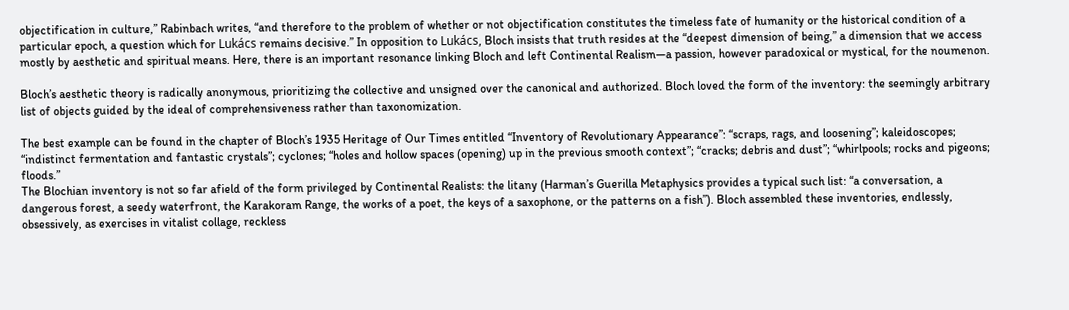objectification in culture,” Rabinbach writes, “and therefore to the problem of whether or not objectification constitutes the timeless fate of humanity or the historical condition of a particular epoch, a question which for Lukács remains decisive.” In opposition to Lukács, Bloch insists that truth resides at the “deepest dimension of being,” a dimension that we access mostly by aesthetic and spiritual means. Here, there is an important resonance linking Bloch and left Continental Realism—a passion, however paradoxical or mystical, for the noumenon.

Bloch’s aesthetic theory is radically anonymous, prioritizing the collective and unsigned over the canonical and authorized. Bloch loved the form of the inventory: the seemingly arbitrary list of objects guided by the ideal of comprehensiveness rather than taxonomization.

The best example can be found in the chapter of Bloch’s 1935 Heritage of Our Times entitled “Inventory of Revolutionary Appearance”: “scraps, rags, and loosening”; kaleidoscopes; “indistinct fermentation and fantastic crystals”; cyclones; “holes and hollow spaces (opening) up in the previous smooth context”; “cracks; debris and dust”; “whirlpools; rocks and pigeons; floods.”
The Blochian inventory is not so far afield of the form privileged by Continental Realists: the litany (Harman’s Guerilla Metaphysics provides a typical such list: “a conversation, a dangerous forest, a seedy waterfront, the Karakoram Range, the works of a poet, the keys of a saxophone, or the patterns on a fish”). Bloch assembled these inventories, endlessly, obsessively, as exercises in vitalist collage, reckless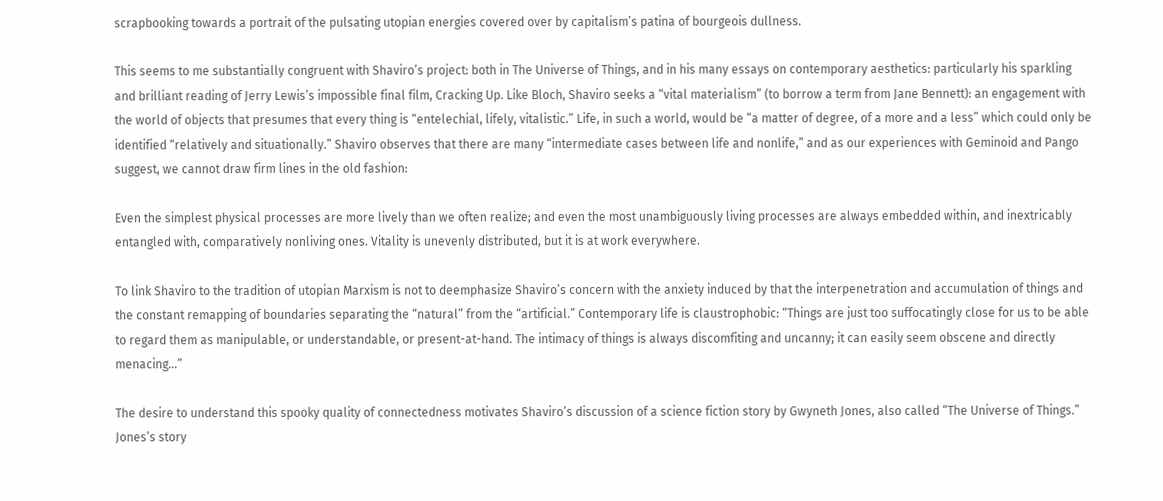scrapbooking towards a portrait of the pulsating utopian energies covered over by capitalism’s patina of bourgeois dullness.

This seems to me substantially congruent with Shaviro’s project: both in The Universe of Things, and in his many essays on contemporary aesthetics: particularly his sparkling and brilliant reading of Jerry Lewis’s impossible final film, Cracking Up. Like Bloch, Shaviro seeks a “vital materialism” (to borrow a term from Jane Bennett): an engagement with the world of objects that presumes that every thing is “entelechial, lifely, vitalistic.” Life, in such a world, would be “a matter of degree, of a more and a less” which could only be identified “relatively and situationally.” Shaviro observes that there are many “intermediate cases between life and nonlife,” and as our experiences with Geminoid and Pango suggest, we cannot draw firm lines in the old fashion:

Even the simplest physical processes are more lively than we often realize; and even the most unambiguously living processes are always embedded within, and inextricably entangled with, comparatively nonliving ones. Vitality is unevenly distributed, but it is at work everywhere.

To link Shaviro to the tradition of utopian Marxism is not to deemphasize Shaviro’s concern with the anxiety induced by that the interpenetration and accumulation of things and the constant remapping of boundaries separating the “natural” from the “artificial.” Contemporary life is claustrophobic: “Things are just too suffocatingly close for us to be able to regard them as manipulable, or understandable, or present-at-hand. The intimacy of things is always discomfiting and uncanny; it can easily seem obscene and directly menacing…”

The desire to understand this spooky quality of connectedness motivates Shaviro’s discussion of a science fiction story by Gwyneth Jones, also called “The Universe of Things.” Jones’s story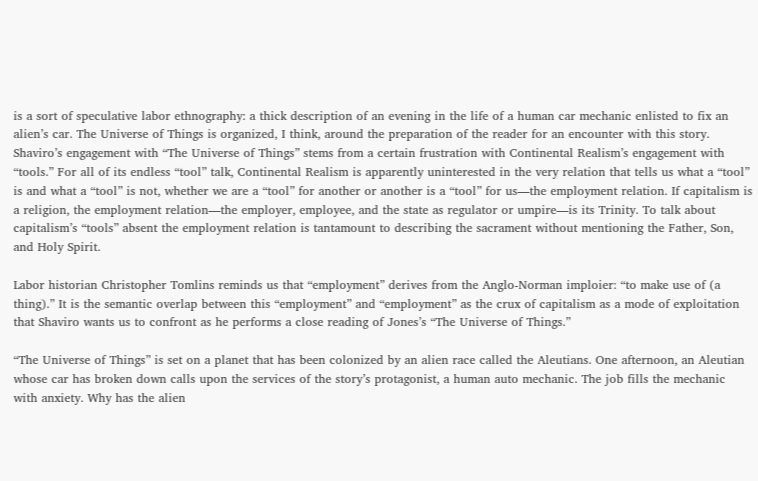is a sort of speculative labor ethnography: a thick description of an evening in the life of a human car mechanic enlisted to fix an alien’s car. The Universe of Things is organized, I think, around the preparation of the reader for an encounter with this story. Shaviro’s engagement with “The Universe of Things” stems from a certain frustration with Continental Realism’s engagement with “tools.” For all of its endless “tool” talk, Continental Realism is apparently uninterested in the very relation that tells us what a “tool” is and what a “tool” is not, whether we are a “tool” for another or another is a “tool” for us—the employment relation. If capitalism is a religion, the employment relation—the employer, employee, and the state as regulator or umpire—is its Trinity. To talk about capitalism’s “tools” absent the employment relation is tantamount to describing the sacrament without mentioning the Father, Son, and Holy Spirit.

Labor historian Christopher Tomlins reminds us that “employment” derives from the Anglo-Norman imploier: “to make use of (a thing).” It is the semantic overlap between this “employment” and “employment” as the crux of capitalism as a mode of exploitation that Shaviro wants us to confront as he performs a close reading of Jones’s “The Universe of Things.”

“The Universe of Things” is set on a planet that has been colonized by an alien race called the Aleutians. One afternoon, an Aleutian whose car has broken down calls upon the services of the story’s protagonist, a human auto mechanic. The job fills the mechanic with anxiety. Why has the alien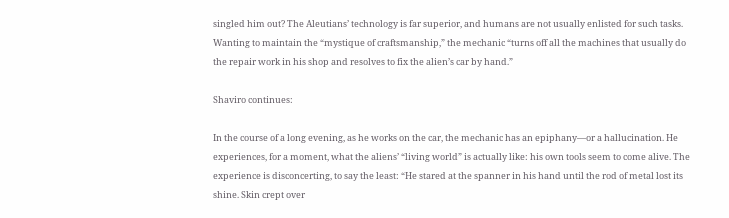singled him out? The Aleutians’ technology is far superior, and humans are not usually enlisted for such tasks. Wanting to maintain the “mystique of craftsmanship,” the mechanic “turns off all the machines that usually do the repair work in his shop and resolves to fix the alien’s car by hand.”

Shaviro continues:

In the course of a long evening, as he works on the car, the mechanic has an epiphany—or a hallucination. He experiences, for a moment, what the aliens’ “living world” is actually like: his own tools seem to come alive. The experience is disconcerting, to say the least: “He stared at the spanner in his hand until the rod of metal lost its shine. Skin crept over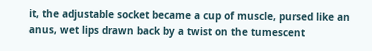it, the adjustable socket became a cup of muscle, pursed like an anus, wet lips drawn back by a twist on the tumescent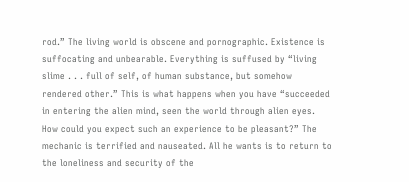rod.” The living world is obscene and pornographic. Existence is suffocating and unbearable. Everything is suffused by “living slime . . . full of self, of human substance, but somehow rendered other.” This is what happens when you have “succeeded in entering the alien mind, seen the world through alien eyes. How could you expect such an experience to be pleasant?” The mechanic is terrified and nauseated. All he wants is to return to the loneliness and security of the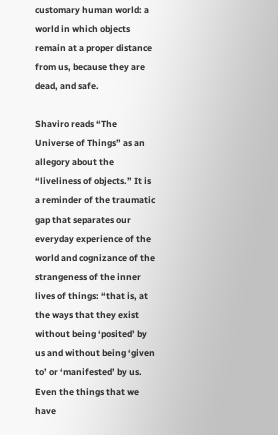customary human world: a world in which objects remain at a proper distance from us, because they are dead, and safe.

Shaviro reads “The Universe of Things” as an allegory about the “liveliness of objects.” It is a reminder of the traumatic gap that separates our everyday experience of the world and cognizance of the strangeness of the inner lives of things: “that is, at the ways that they exist without being ‘posited’ by us and without being ‘given to’ or ‘manifested’ by us. Even the things that we have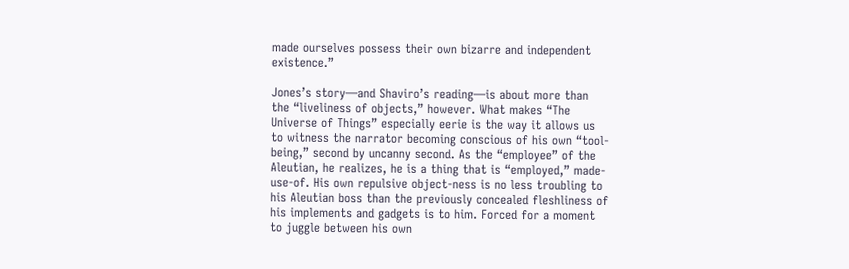made ourselves possess their own bizarre and independent existence.”

Jones’s story—and Shaviro’s reading—is about more than the “liveliness of objects,” however. What makes “The Universe of Things” especially eerie is the way it allows us to witness the narrator becoming conscious of his own “tool-being,” second by uncanny second. As the “employee” of the Aleutian, he realizes, he is a thing that is “employed,” made-use-of. His own repulsive object-ness is no less troubling to his Aleutian boss than the previously concealed fleshliness of his implements and gadgets is to him. Forced for a moment to juggle between his own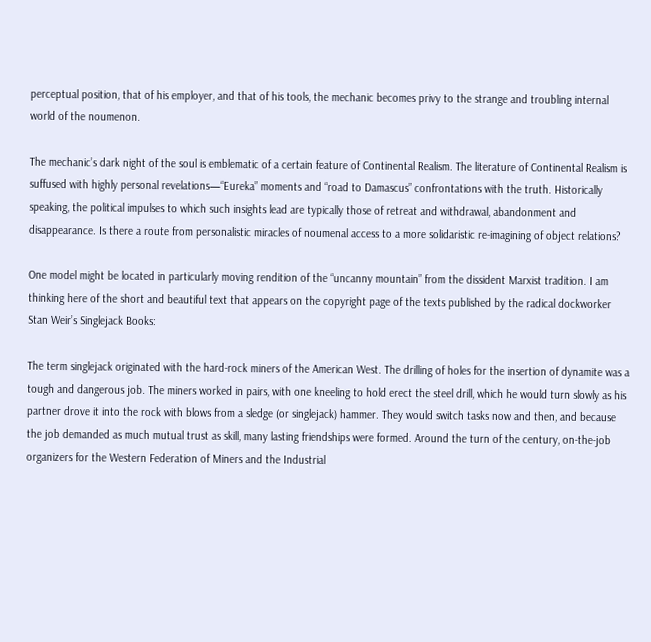perceptual position, that of his employer, and that of his tools, the mechanic becomes privy to the strange and troubling internal world of the noumenon.

The mechanic’s dark night of the soul is emblematic of a certain feature of Continental Realism. The literature of Continental Realism is suffused with highly personal revelations—“Eureka” moments and “road to Damascus” confrontations with the truth. Historically speaking, the political impulses to which such insights lead are typically those of retreat and withdrawal, abandonment and disappearance. Is there a route from personalistic miracles of noumenal access to a more solidaristic re-imagining of object relations?

One model might be located in particularly moving rendition of the “uncanny mountain” from the dissident Marxist tradition. I am thinking here of the short and beautiful text that appears on the copyright page of the texts published by the radical dockworker Stan Weir’s Singlejack Books:

The term singlejack originated with the hard-rock miners of the American West. The drilling of holes for the insertion of dynamite was a tough and dangerous job. The miners worked in pairs, with one kneeling to hold erect the steel drill, which he would turn slowly as his partner drove it into the rock with blows from a sledge (or singlejack) hammer. They would switch tasks now and then, and because the job demanded as much mutual trust as skill, many lasting friendships were formed. Around the turn of the century, on-the-job organizers for the Western Federation of Miners and the Industrial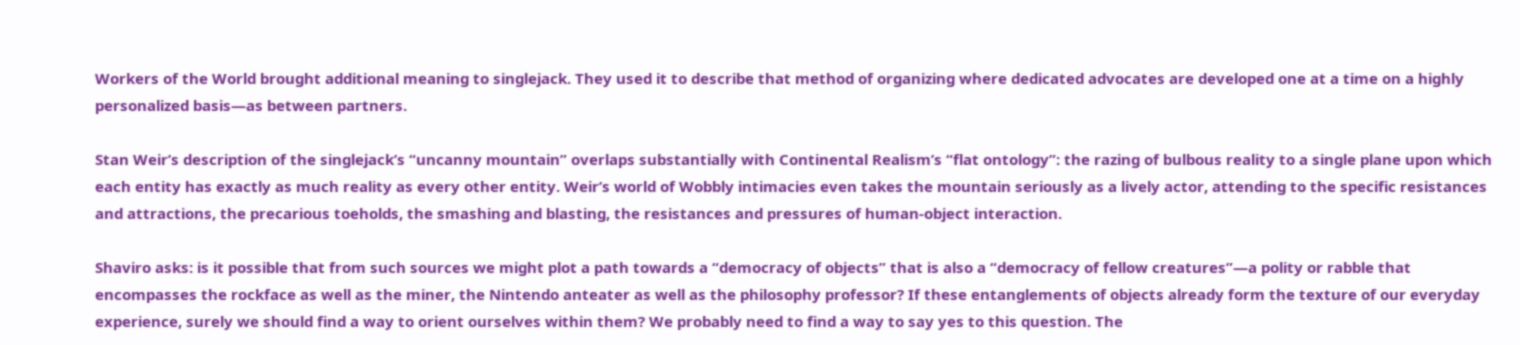Workers of the World brought additional meaning to singlejack. They used it to describe that method of organizing where dedicated advocates are developed one at a time on a highly personalized basis—as between partners.

Stan Weir’s description of the singlejack’s “uncanny mountain” overlaps substantially with Continental Realism’s “flat ontology”: the razing of bulbous reality to a single plane upon which each entity has exactly as much reality as every other entity. Weir’s world of Wobbly intimacies even takes the mountain seriously as a lively actor, attending to the specific resistances and attractions, the precarious toeholds, the smashing and blasting, the resistances and pressures of human-object interaction.

Shaviro asks: is it possible that from such sources we might plot a path towards a “democracy of objects” that is also a “democracy of fellow creatures”—a polity or rabble that encompasses the rockface as well as the miner, the Nintendo anteater as well as the philosophy professor? If these entanglements of objects already form the texture of our everyday experience, surely we should find a way to orient ourselves within them? We probably need to find a way to say yes to this question. The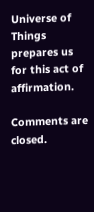Universe of Things prepares us for this act of affirmation.

Comments are closed.